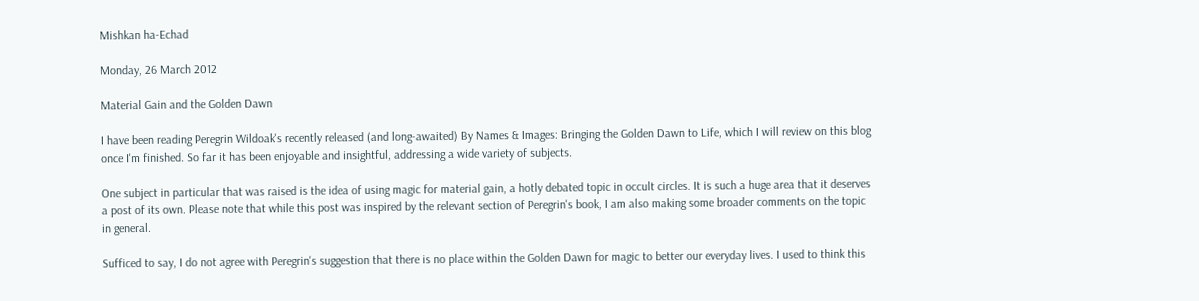Mishkan ha-Echad

Monday, 26 March 2012

Material Gain and the Golden Dawn

I have been reading Peregrin Wildoak's recently released (and long-awaited) By Names & Images: Bringing the Golden Dawn to Life, which I will review on this blog once I'm finished. So far it has been enjoyable and insightful, addressing a wide variety of subjects.

One subject in particular that was raised is the idea of using magic for material gain, a hotly debated topic in occult circles. It is such a huge area that it deserves a post of its own. Please note that while this post was inspired by the relevant section of Peregrin's book, I am also making some broader comments on the topic in general.

Sufficed to say, I do not agree with Peregrin's suggestion that there is no place within the Golden Dawn for magic to better our everyday lives. I used to think this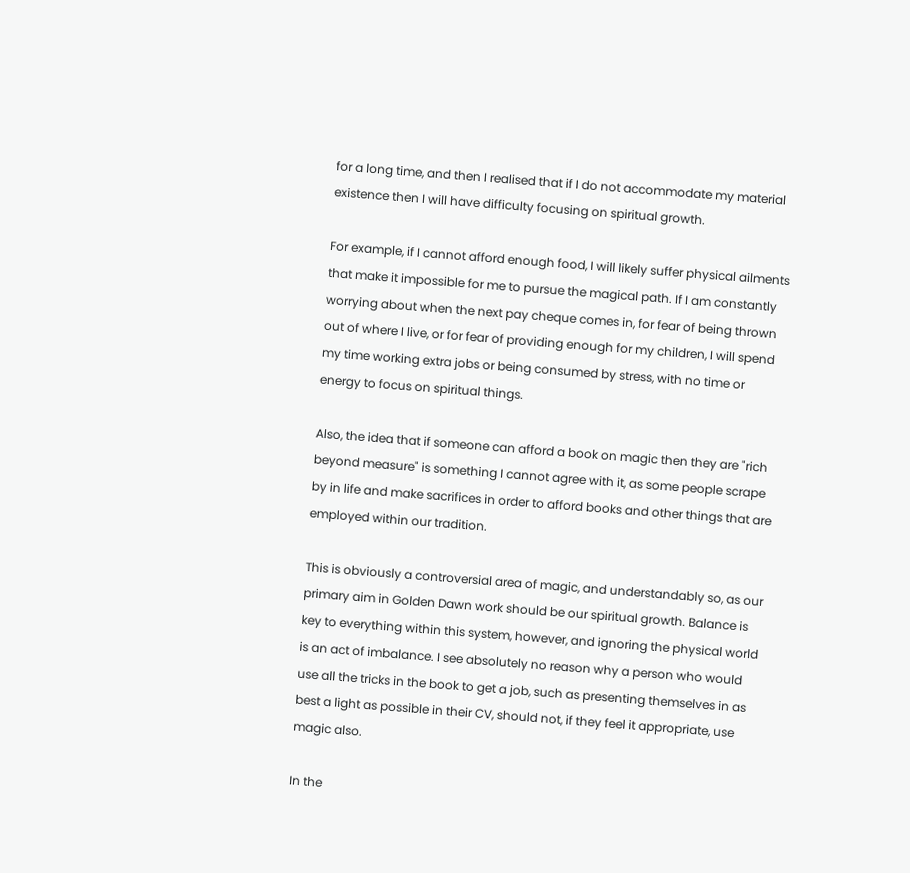for a long time, and then I realised that if I do not accommodate my material existence then I will have difficulty focusing on spiritual growth.

For example, if I cannot afford enough food, I will likely suffer physical ailments that make it impossible for me to pursue the magical path. If I am constantly worrying about when the next pay cheque comes in, for fear of being thrown out of where I live, or for fear of providing enough for my children, I will spend my time working extra jobs or being consumed by stress, with no time or energy to focus on spiritual things.

Also, the idea that if someone can afford a book on magic then they are "rich beyond measure" is something I cannot agree with it, as some people scrape by in life and make sacrifices in order to afford books and other things that are employed within our tradition.

This is obviously a controversial area of magic, and understandably so, as our primary aim in Golden Dawn work should be our spiritual growth. Balance is key to everything within this system, however, and ignoring the physical world is an act of imbalance. I see absolutely no reason why a person who would use all the tricks in the book to get a job, such as presenting themselves in as best a light as possible in their CV, should not, if they feel it appropriate, use magic also.

In the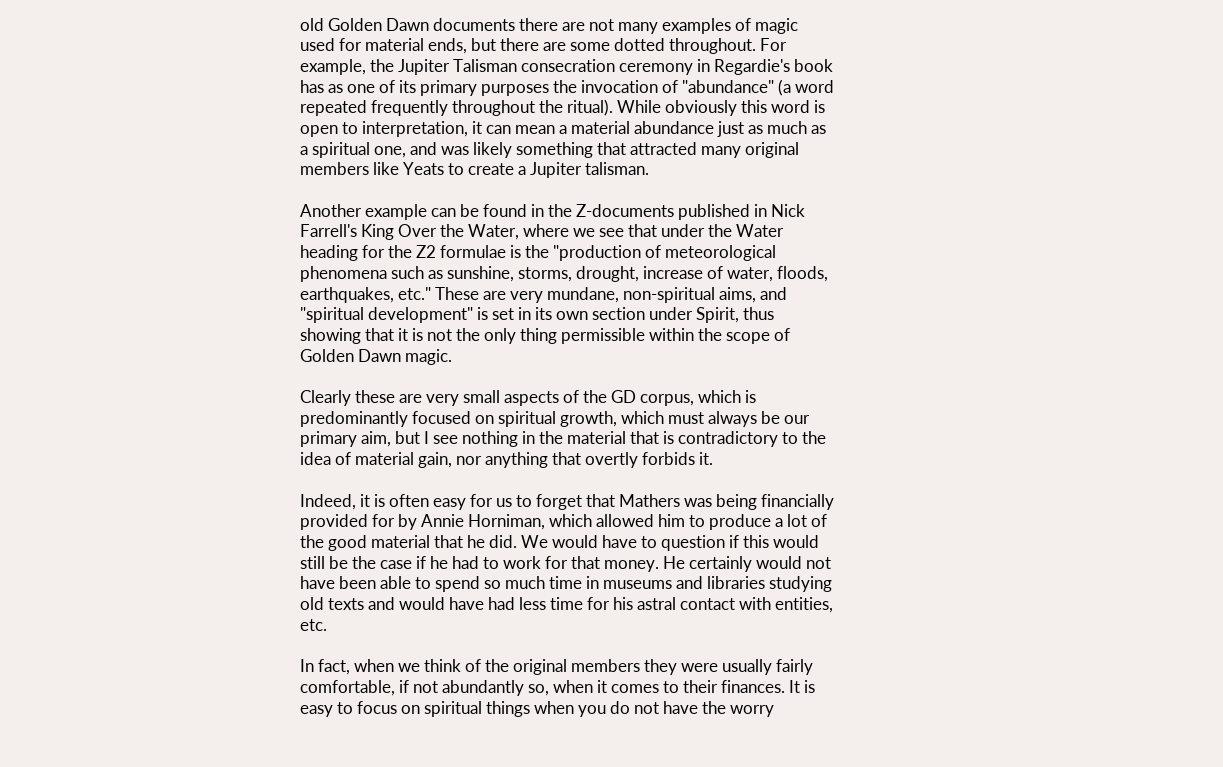old Golden Dawn documents there are not many examples of magic used for material ends, but there are some dotted throughout. For example, the Jupiter Talisman consecration ceremony in Regardie's book has as one of its primary purposes the invocation of "abundance" (a word repeated frequently throughout the ritual). While obviously this word is open to interpretation, it can mean a material abundance just as much as a spiritual one, and was likely something that attracted many original members like Yeats to create a Jupiter talisman.

Another example can be found in the Z-documents published in Nick Farrell's King Over the Water, where we see that under the Water heading for the Z2 formulae is the "production of meteorological phenomena such as sunshine, storms, drought, increase of water, floods, earthquakes, etc." These are very mundane, non-spiritual aims, and "spiritual development" is set in its own section under Spirit, thus showing that it is not the only thing permissible within the scope of Golden Dawn magic.

Clearly these are very small aspects of the GD corpus, which is predominantly focused on spiritual growth, which must always be our primary aim, but I see nothing in the material that is contradictory to the idea of material gain, nor anything that overtly forbids it.

Indeed, it is often easy for us to forget that Mathers was being financially provided for by Annie Horniman, which allowed him to produce a lot of the good material that he did. We would have to question if this would still be the case if he had to work for that money. He certainly would not have been able to spend so much time in museums and libraries studying old texts and would have had less time for his astral contact with entities, etc.

In fact, when we think of the original members they were usually fairly comfortable, if not abundantly so, when it comes to their finances. It is easy to focus on spiritual things when you do not have the worry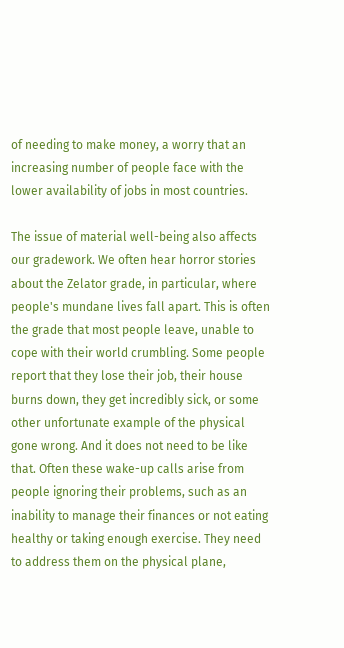of needing to make money, a worry that an increasing number of people face with the lower availability of jobs in most countries.

The issue of material well-being also affects our gradework. We often hear horror stories about the Zelator grade, in particular, where people's mundane lives fall apart. This is often the grade that most people leave, unable to cope with their world crumbling. Some people report that they lose their job, their house burns down, they get incredibly sick, or some other unfortunate example of the physical gone wrong. And it does not need to be like that. Often these wake-up calls arise from people ignoring their problems, such as an inability to manage their finances or not eating healthy or taking enough exercise. They need to address them on the physical plane,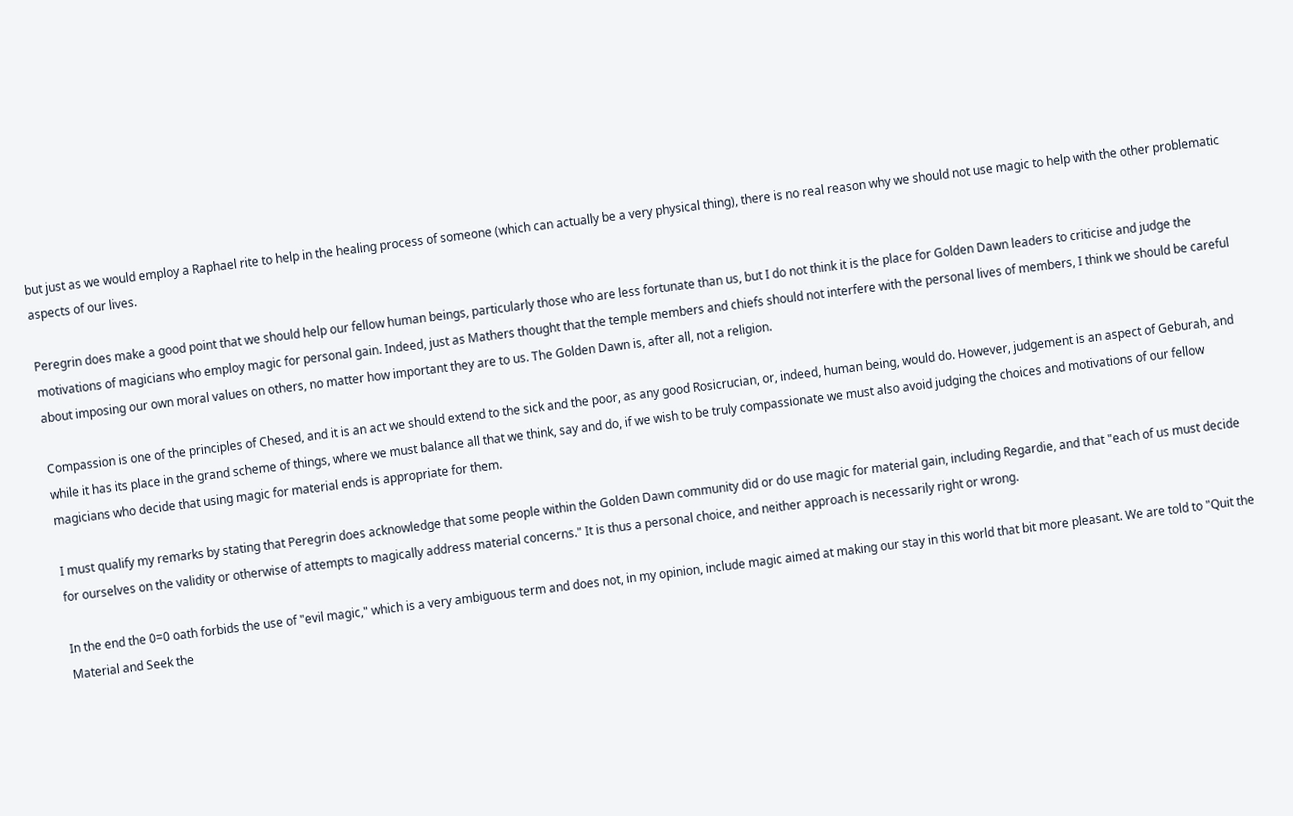but just as we would employ a Raphael rite to help in the healing process of someone (which can actually be a very physical thing), there is no real reason why we should not use magic to help with the other problematic aspects of our lives.

Peregrin does make a good point that we should help our fellow human beings, particularly those who are less fortunate than us, but I do not think it is the place for Golden Dawn leaders to criticise and judge the motivations of magicians who employ magic for personal gain. Indeed, just as Mathers thought that the temple members and chiefs should not interfere with the personal lives of members, I think we should be careful about imposing our own moral values on others, no matter how important they are to us. The Golden Dawn is, after all, not a religion.

Compassion is one of the principles of Chesed, and it is an act we should extend to the sick and the poor, as any good Rosicrucian, or, indeed, human being, would do. However, judgement is an aspect of Geburah, and while it has its place in the grand scheme of things, where we must balance all that we think, say and do, if we wish to be truly compassionate we must also avoid judging the choices and motivations of our fellow magicians who decide that using magic for material ends is appropriate for them.

I must qualify my remarks by stating that Peregrin does acknowledge that some people within the Golden Dawn community did or do use magic for material gain, including Regardie, and that "each of us must decide for ourselves on the validity or otherwise of attempts to magically address material concerns." It is thus a personal choice, and neither approach is necessarily right or wrong.

In the end the 0=0 oath forbids the use of "evil magic," which is a very ambiguous term and does not, in my opinion, include magic aimed at making our stay in this world that bit more pleasant. We are told to "Quit the Material and Seek the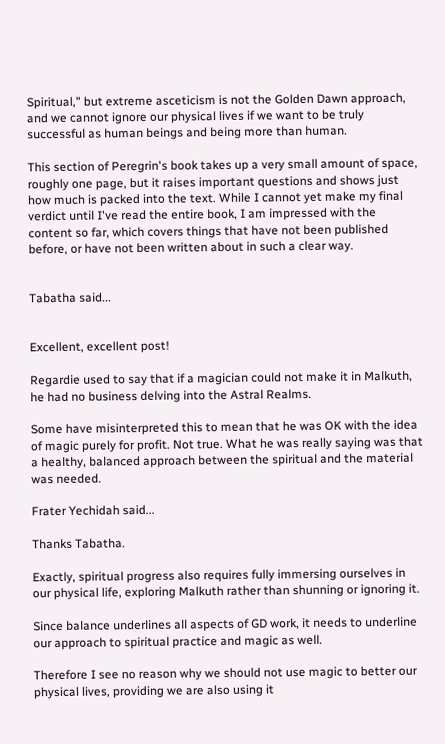Spiritual," but extreme asceticism is not the Golden Dawn approach, and we cannot ignore our physical lives if we want to be truly successful as human beings and being more than human.

This section of Peregrin's book takes up a very small amount of space, roughly one page, but it raises important questions and shows just how much is packed into the text. While I cannot yet make my final verdict until I've read the entire book, I am impressed with the content so far, which covers things that have not been published before, or have not been written about in such a clear way.


Tabatha said...


Excellent, excellent post!

Regardie used to say that if a magician could not make it in Malkuth, he had no business delving into the Astral Realms.

Some have misinterpreted this to mean that he was OK with the idea of magic purely for profit. Not true. What he was really saying was that a healthy, balanced approach between the spiritual and the material was needed.

Frater Yechidah said...

Thanks Tabatha.

Exactly, spiritual progress also requires fully immersing ourselves in our physical life, exploring Malkuth rather than shunning or ignoring it.

Since balance underlines all aspects of GD work, it needs to underline our approach to spiritual practice and magic as well.

Therefore I see no reason why we should not use magic to better our physical lives, providing we are also using it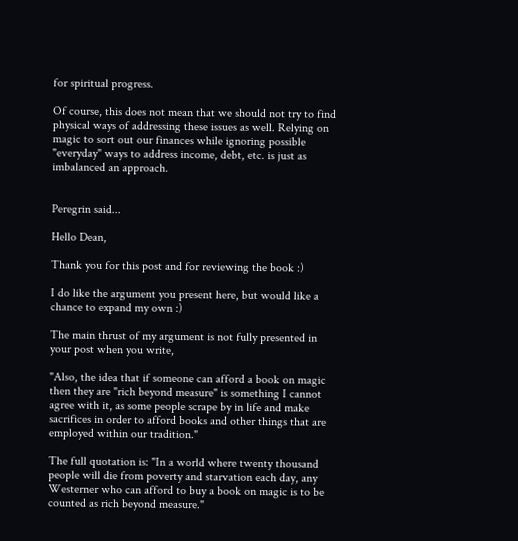for spiritual progress.

Of course, this does not mean that we should not try to find physical ways of addressing these issues as well. Relying on magic to sort out our finances while ignoring possible "everyday" ways to address income, debt, etc. is just as imbalanced an approach.


Peregrin said...

Hello Dean,

Thank you for this post and for reviewing the book :)

I do like the argument you present here, but would like a chance to expand my own :)

The main thrust of my argument is not fully presented in your post when you write,

"Also, the idea that if someone can afford a book on magic then they are "rich beyond measure" is something I cannot agree with it, as some people scrape by in life and make sacrifices in order to afford books and other things that are employed within our tradition."

The full quotation is: "In a world where twenty thousand people will die from poverty and starvation each day, any Westerner who can afford to buy a book on magic is to be counted as rich beyond measure."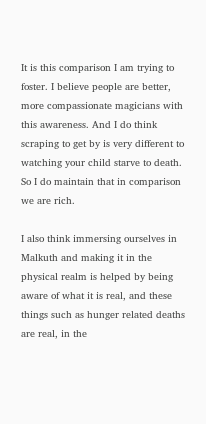It is this comparison I am trying to foster. I believe people are better, more compassionate magicians with this awareness. And I do think scraping to get by is very different to watching your child starve to death. So I do maintain that in comparison we are rich.

I also think immersing ourselves in Malkuth and making it in the physical realm is helped by being aware of what it is real, and these things such as hunger related deaths are real, in the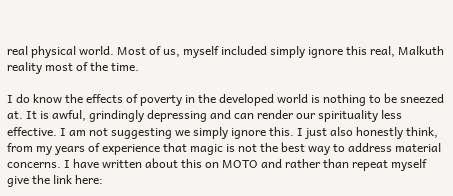real physical world. Most of us, myself included simply ignore this real, Malkuth reality most of the time.

I do know the effects of poverty in the developed world is nothing to be sneezed at. It is awful, grindingly depressing and can render our spirituality less effective. I am not suggesting we simply ignore this. I just also honestly think, from my years of experience that magic is not the best way to address material concerns. I have written about this on MOTO and rather than repeat myself give the link here: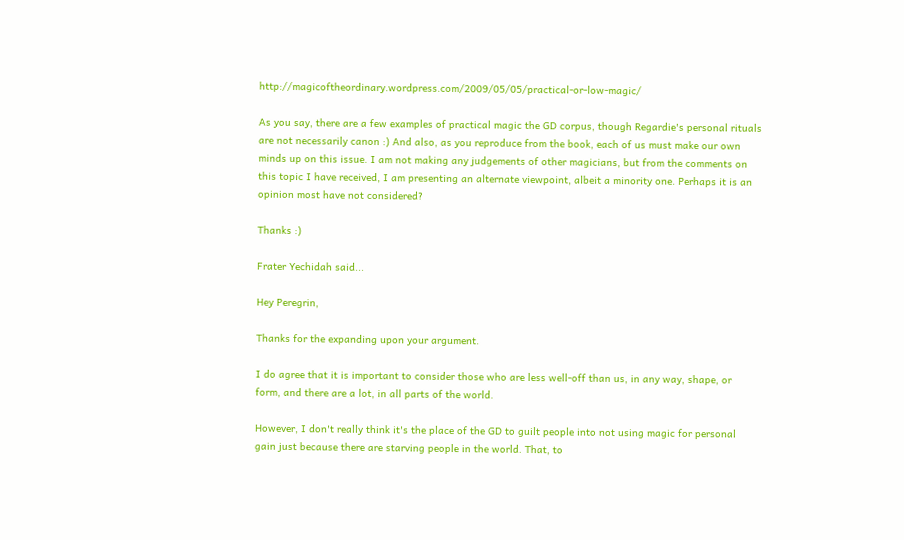http://magicoftheordinary.wordpress.com/2009/05/05/practical-or-low-magic/

As you say, there are a few examples of practical magic the GD corpus, though Regardie's personal rituals are not necessarily canon :) And also, as you reproduce from the book, each of us must make our own minds up on this issue. I am not making any judgements of other magicians, but from the comments on this topic I have received, I am presenting an alternate viewpoint, albeit a minority one. Perhaps it is an opinion most have not considered?

Thanks :)

Frater Yechidah said...

Hey Peregrin,

Thanks for the expanding upon your argument.

I do agree that it is important to consider those who are less well-off than us, in any way, shape, or form, and there are a lot, in all parts of the world.

However, I don't really think it's the place of the GD to guilt people into not using magic for personal gain just because there are starving people in the world. That, to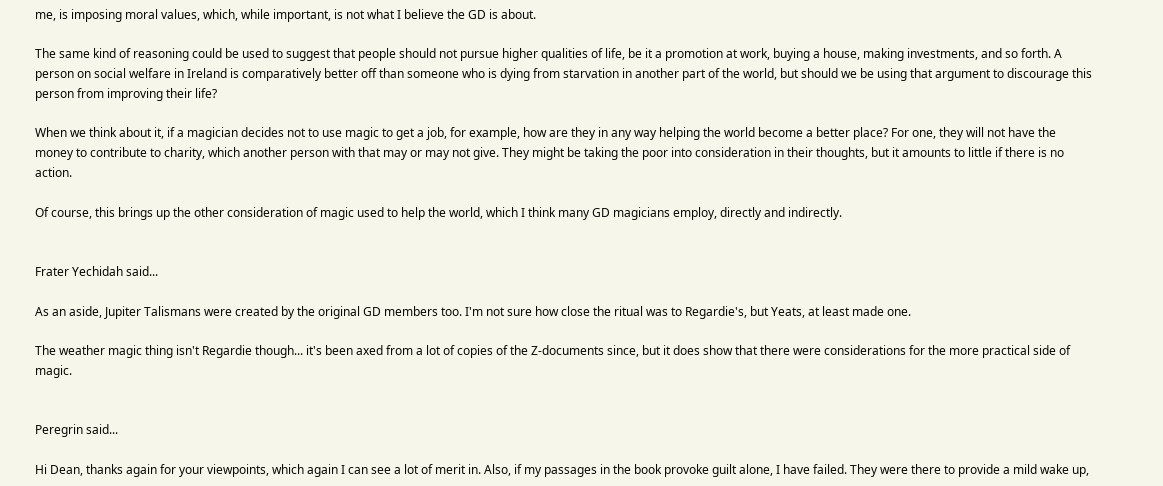me, is imposing moral values, which, while important, is not what I believe the GD is about.

The same kind of reasoning could be used to suggest that people should not pursue higher qualities of life, be it a promotion at work, buying a house, making investments, and so forth. A person on social welfare in Ireland is comparatively better off than someone who is dying from starvation in another part of the world, but should we be using that argument to discourage this person from improving their life?

When we think about it, if a magician decides not to use magic to get a job, for example, how are they in any way helping the world become a better place? For one, they will not have the money to contribute to charity, which another person with that may or may not give. They might be taking the poor into consideration in their thoughts, but it amounts to little if there is no action.

Of course, this brings up the other consideration of magic used to help the world, which I think many GD magicians employ, directly and indirectly.


Frater Yechidah said...

As an aside, Jupiter Talismans were created by the original GD members too. I'm not sure how close the ritual was to Regardie's, but Yeats, at least made one.

The weather magic thing isn't Regardie though... it's been axed from a lot of copies of the Z-documents since, but it does show that there were considerations for the more practical side of magic.


Peregrin said...

Hi Dean, thanks again for your viewpoints, which again I can see a lot of merit in. Also, if my passages in the book provoke guilt alone, I have failed. They were there to provide a mild wake up,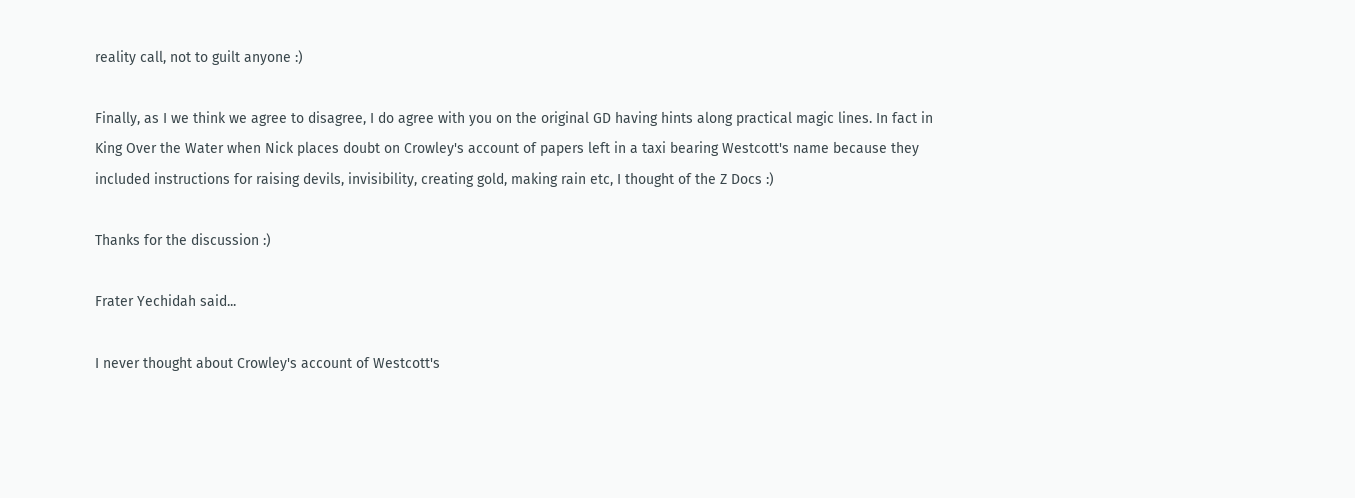reality call, not to guilt anyone :)

Finally, as I we think we agree to disagree, I do agree with you on the original GD having hints along practical magic lines. In fact in King Over the Water when Nick places doubt on Crowley's account of papers left in a taxi bearing Westcott's name because they included instructions for raising devils, invisibility, creating gold, making rain etc, I thought of the Z Docs :)

Thanks for the discussion :)

Frater Yechidah said...

I never thought about Crowley's account of Westcott's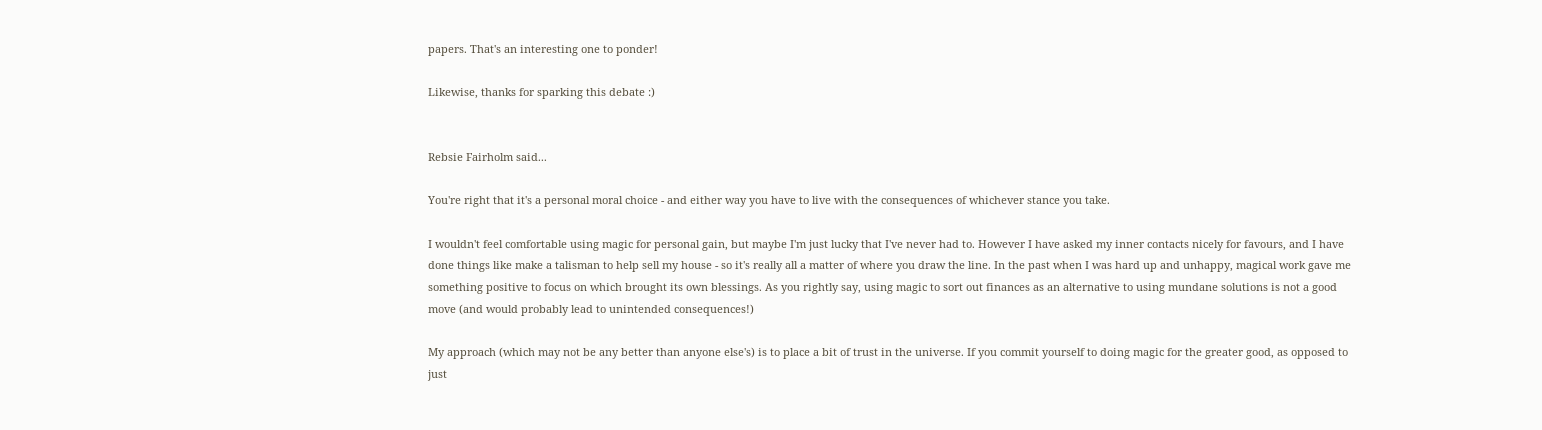papers. That's an interesting one to ponder!

Likewise, thanks for sparking this debate :)


Rebsie Fairholm said...

You're right that it's a personal moral choice - and either way you have to live with the consequences of whichever stance you take.

I wouldn't feel comfortable using magic for personal gain, but maybe I'm just lucky that I've never had to. However I have asked my inner contacts nicely for favours, and I have done things like make a talisman to help sell my house - so it's really all a matter of where you draw the line. In the past when I was hard up and unhappy, magical work gave me something positive to focus on which brought its own blessings. As you rightly say, using magic to sort out finances as an alternative to using mundane solutions is not a good move (and would probably lead to unintended consequences!)

My approach (which may not be any better than anyone else's) is to place a bit of trust in the universe. If you commit yourself to doing magic for the greater good, as opposed to just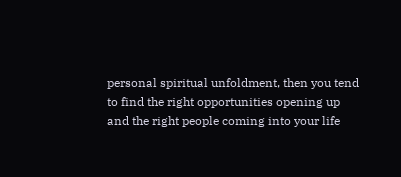personal spiritual unfoldment, then you tend to find the right opportunities opening up and the right people coming into your life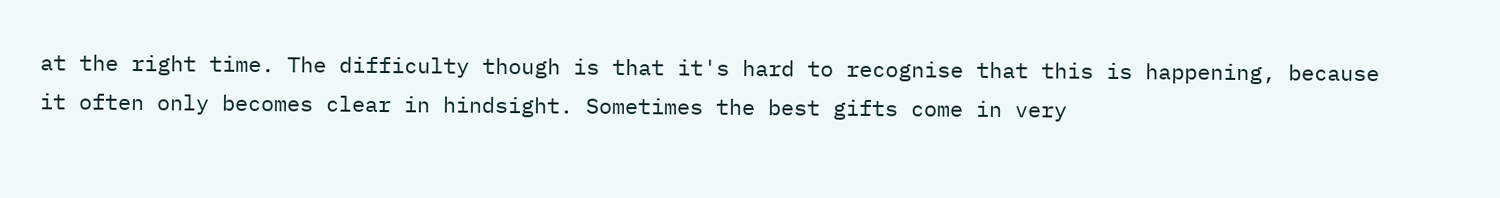at the right time. The difficulty though is that it's hard to recognise that this is happening, because it often only becomes clear in hindsight. Sometimes the best gifts come in very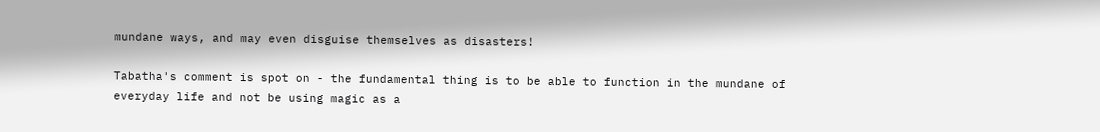mundane ways, and may even disguise themselves as disasters!

Tabatha's comment is spot on - the fundamental thing is to be able to function in the mundane of everyday life and not be using magic as a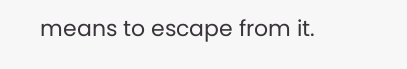means to escape from it.